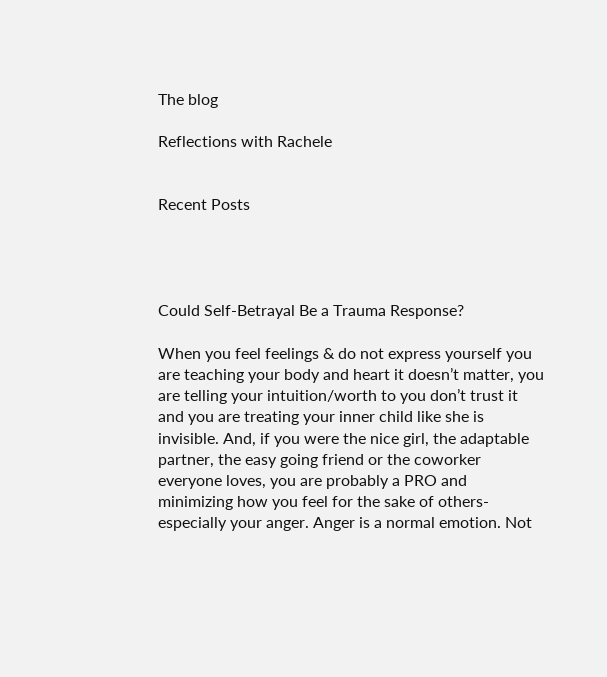The blog

Reflections with Rachele


Recent Posts




Could Self-Betrayal Be a Trauma Response?

When you feel feelings & do not express yourself you are teaching your body and heart it doesn’t matter, you are telling your intuition/worth to you don’t trust it and you are treating your inner child like she is invisible. And, if you were the nice girl, the adaptable partner, the easy going friend or the coworker everyone loves, you are probably a PRO and minimizing how you feel for the sake of others- especially your anger. Anger is a normal emotion. Not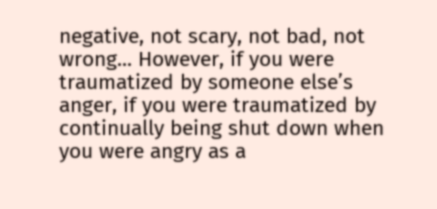negative, not scary, not bad, not wrong... However, if you were traumatized by someone else’s anger, if you were traumatized by continually being shut down when you were angry as a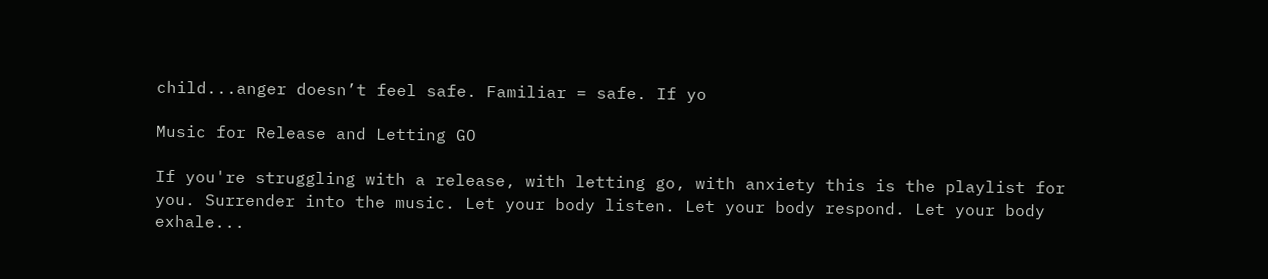child...anger doesn’t feel safe. Familiar = safe. If yo

Music for Release and Letting GO

If you're struggling with a release, with letting go, with anxiety this is the playlist for you. Surrender into the music. Let your body listen. Let your body respond. Let your body exhale...